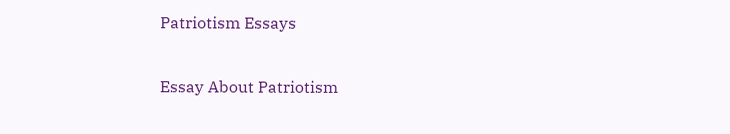Patriotism Essays

Essay About Patriotism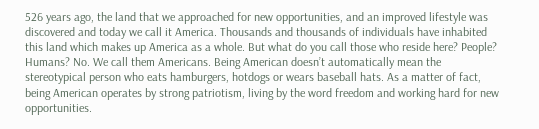526 years ago, the land that we approached for new opportunities, and an improved lifestyle was discovered and today we call it America. Thousands and thousands of individuals have inhabited this land which makes up America as a whole. But what do you call those who reside here? People? Humans? No. We call them Americans. Being American doesn’t automatically mean the stereotypical person who eats hamburgers, hotdogs or wears baseball hats. As a matter of fact, being American operates by strong patriotism, living by the word freedom and working hard for new opportunities.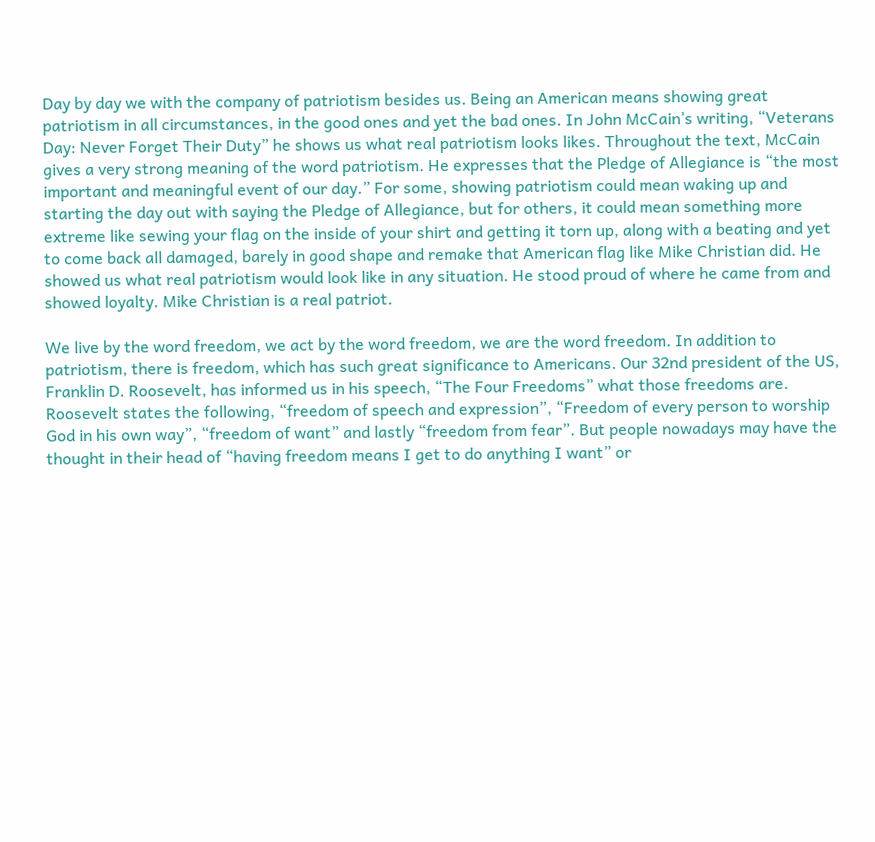Day by day we with the company of patriotism besides us. Being an American means showing great patriotism in all circumstances, in the good ones and yet the bad ones. In John McCain’s writing, “Veterans Day: Never Forget Their Duty” he shows us what real patriotism looks likes. Throughout the text, McCain gives a very strong meaning of the word patriotism. He expresses that the Pledge of Allegiance is “the most important and meaningful event of our day.” For some, showing patriotism could mean waking up and starting the day out with saying the Pledge of Allegiance, but for others, it could mean something more extreme like sewing your flag on the inside of your shirt and getting it torn up, along with a beating and yet to come back all damaged, barely in good shape and remake that American flag like Mike Christian did. He showed us what real patriotism would look like in any situation. He stood proud of where he came from and showed loyalty. Mike Christian is a real patriot.

We live by the word freedom, we act by the word freedom, we are the word freedom. In addition to patriotism, there is freedom, which has such great significance to Americans. Our 32nd president of the US, Franklin D. Roosevelt, has informed us in his speech, “The Four Freedoms” what those freedoms are. Roosevelt states the following, “freedom of speech and expression”, “Freedom of every person to worship God in his own way”, “freedom of want” and lastly “freedom from fear”. But people nowadays may have the thought in their head of “having freedom means I get to do anything I want” or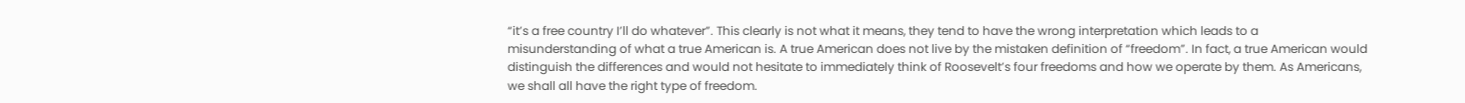“it’s a free country I’ll do whatever”. This clearly is not what it means, they tend to have the wrong interpretation which leads to a misunderstanding of what a true American is. A true American does not live by the mistaken definition of “freedom”. In fact, a true American would distinguish the differences and would not hesitate to immediately think of Roosevelt’s four freedoms and how we operate by them. As Americans, we shall all have the right type of freedom.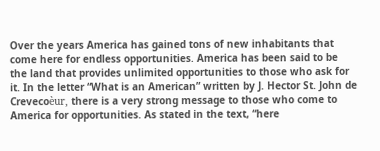Over the years America has gained tons of new inhabitants that come here for endless opportunities. America has been said to be the land that provides unlimited opportunities to those who ask for it. In the letter “What is an American” written by J. Hector St. John de Crevecoѐur, there is a very strong message to those who come to America for opportunities. As stated in the text, “here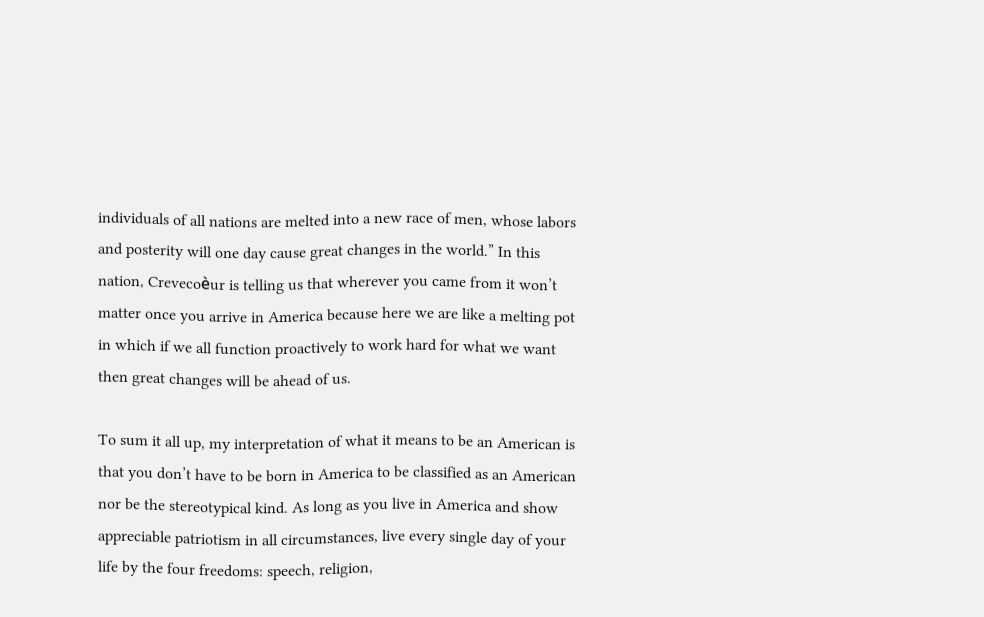individuals of all nations are melted into a new race of men, whose labors and posterity will one day cause great changes in the world.” In this nation, Crevecoѐur is telling us that wherever you came from it won’t matter once you arrive in America because here we are like a melting pot in which if we all function proactively to work hard for what we want then great changes will be ahead of us.

To sum it all up, my interpretation of what it means to be an American is that you don’t have to be born in America to be classified as an American nor be the stereotypical kind. As long as you live in America and show appreciable patriotism in all circumstances, live every single day of your life by the four freedoms: speech, religion,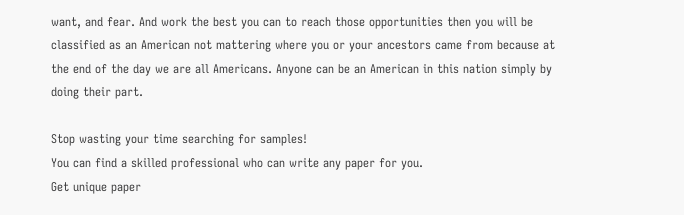want, and fear. And work the best you can to reach those opportunities then you will be classified as an American not mattering where you or your ancestors came from because at the end of the day we are all Americans. Anyone can be an American in this nation simply by doing their part.

Stop wasting your time searching for samples!
You can find a skilled professional who can write any paper for you.
Get unique paper